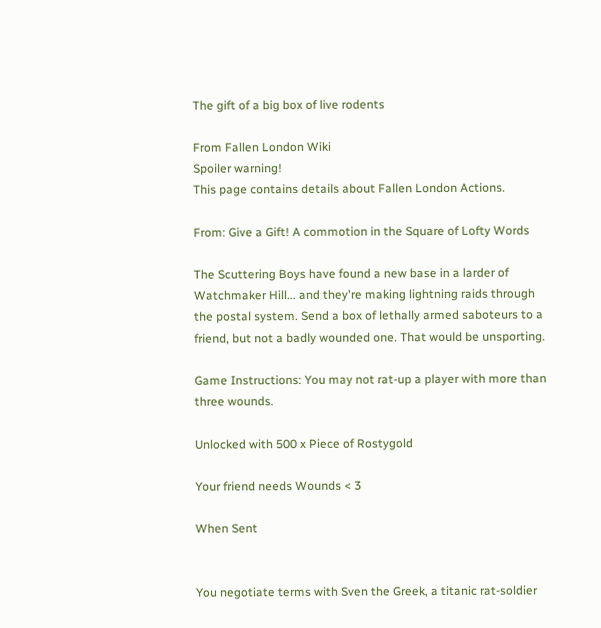The gift of a big box of live rodents

From Fallen London Wiki
Spoiler warning!
This page contains details about Fallen London Actions.

From: Give a Gift! A commotion in the Square of Lofty Words

The Scuttering Boys have found a new base in a larder of Watchmaker Hill... and they're making lightning raids through the postal system. Send a box of lethally armed saboteurs to a friend, but not a badly wounded one. That would be unsporting.

Game Instructions: You may not rat-up a player with more than three wounds.

Unlocked with 500 x Piece of Rostygold

Your friend needs Wounds < 3

When Sent


You negotiate terms with Sven the Greek, a titanic rat-soldier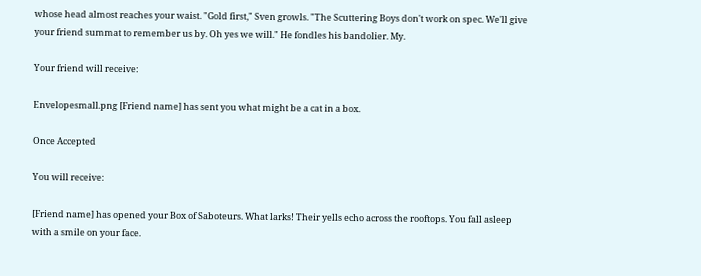whose head almost reaches your waist. "Gold first," Sven growls. "The Scuttering Boys don't work on spec. We'll give your friend summat to remember us by. Oh yes we will." He fondles his bandolier. My.

Your friend will receive:

Envelopesmall.png [Friend name] has sent you what might be a cat in a box.

Once Accepted

You will receive:

[Friend name] has opened your Box of Saboteurs. What larks! Their yells echo across the rooftops. You fall asleep with a smile on your face.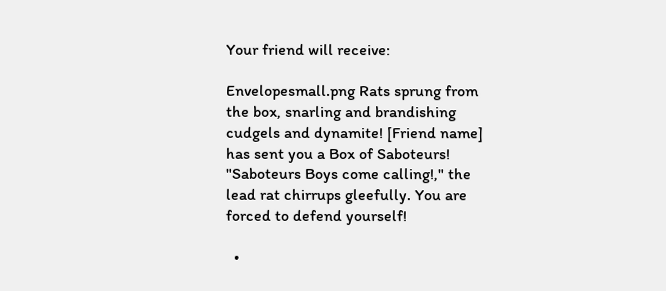Your friend will receive:

Envelopesmall.png Rats sprung from the box, snarling and brandishing cudgels and dynamite! [Friend name] has sent you a Box of Saboteurs! "Saboteurs Boys come calling!," the lead rat chirrups gleefully. You are forced to defend yourself!

  •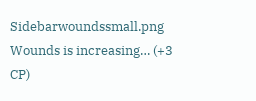Sidebarwoundssmall.png Wounds is increasing… (+3 CP)